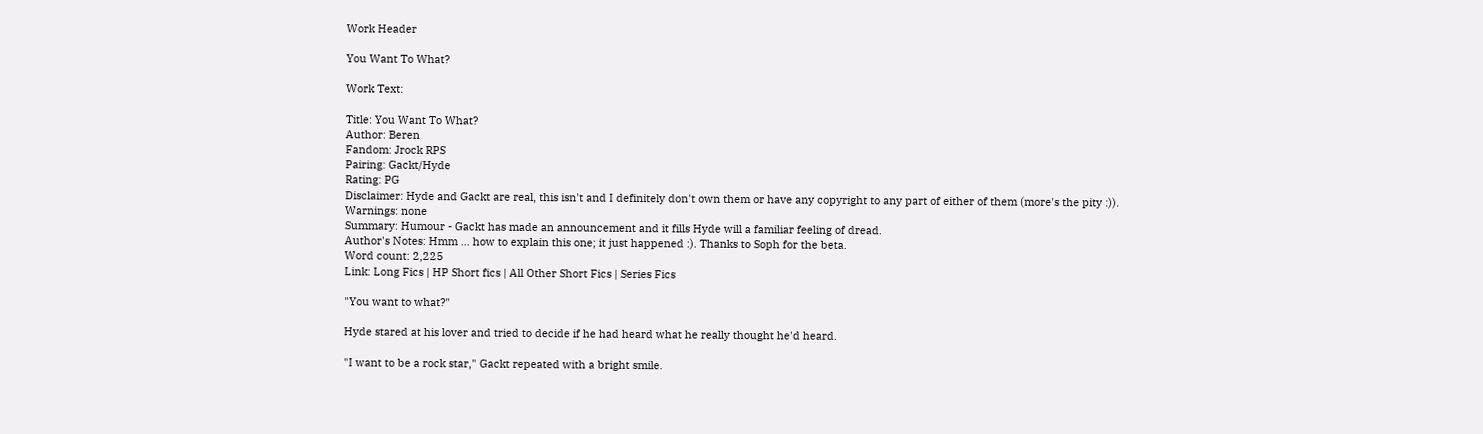Work Header

You Want To What?

Work Text:

Title: You Want To What?
Author: Beren
Fandom: Jrock RPS
Pairing: Gackt/Hyde
Rating: PG
Disclaimer: Hyde and Gackt are real, this isn't and I definitely don't own them or have any copyright to any part of either of them (more's the pity :)).
Warnings: none
Summary: Humour - Gackt has made an announcement and it fills Hyde will a familiar feeling of dread.
Author's Notes: Hmm ... how to explain this one; it just happened :). Thanks to Soph for the beta.
Word count: 2,225
Link: Long Fics | HP Short fics | All Other Short Fics | Series Fics

"You want to what?"

Hyde stared at his lover and tried to decide if he had heard what he really thought he'd heard.

"I want to be a rock star," Gackt repeated with a bright smile.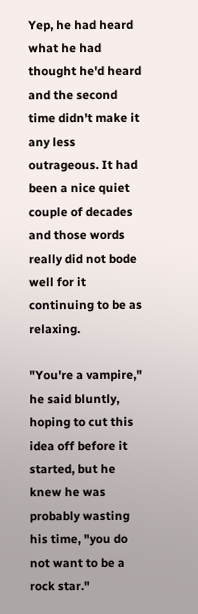Yep, he had heard what he had thought he'd heard and the second time didn't make it any less outrageous. It had been a nice quiet couple of decades and those words really did not bode well for it continuing to be as relaxing.

"You're a vampire," he said bluntly, hoping to cut this idea off before it started, but he knew he was probably wasting his time, "you do not want to be a rock star."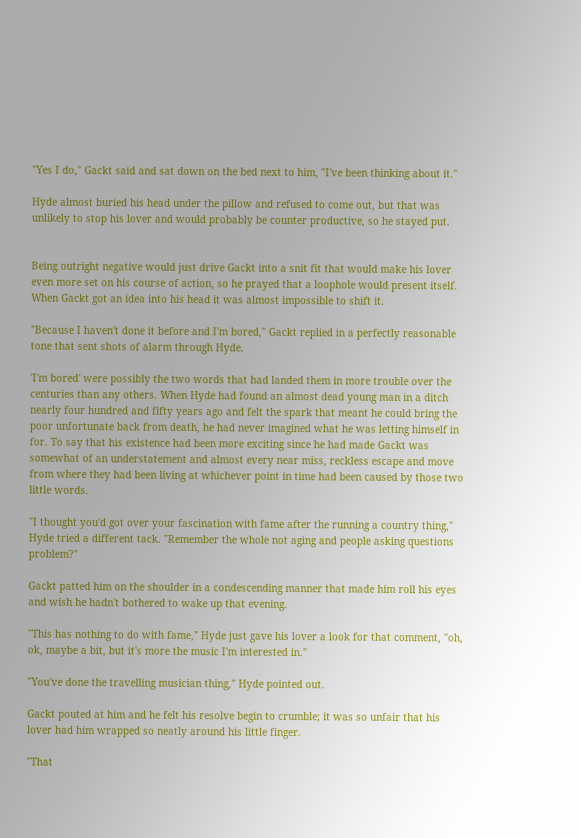"Yes I do," Gackt said and sat down on the bed next to him, "I've been thinking about it."

Hyde almost buried his head under the pillow and refused to come out, but that was unlikely to stop his lover and would probably be counter productive, so he stayed put.


Being outright negative would just drive Gackt into a snit fit that would make his lover even more set on his course of action, so he prayed that a loophole would present itself. When Gackt got an idea into his head it was almost impossible to shift it.

"Because I haven't done it before and I'm bored," Gackt replied in a perfectly reasonable tone that sent shots of alarm through Hyde.

'I'm bored' were possibly the two words that had landed them in more trouble over the centuries than any others. When Hyde had found an almost dead young man in a ditch nearly four hundred and fifty years ago and felt the spark that meant he could bring the poor unfortunate back from death, he had never imagined what he was letting himself in for. To say that his existence had been more exciting since he had made Gackt was somewhat of an understatement and almost every near miss, reckless escape and move from where they had been living at whichever point in time had been caused by those two little words.

"I thought you'd got over your fascination with fame after the running a country thing," Hyde tried a different tack. "Remember the whole not aging and people asking questions problem?"

Gackt patted him on the shoulder in a condescending manner that made him roll his eyes and wish he hadn't bothered to wake up that evening.

"This has nothing to do with fame," Hyde just gave his lover a look for that comment, "oh, ok, maybe a bit, but it's more the music I'm interested in."

"You've done the travelling musician thing," Hyde pointed out.

Gackt pouted at him and he felt his resolve begin to crumble; it was so unfair that his lover had him wrapped so neatly around his little finger.

"That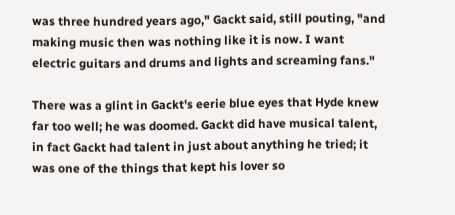was three hundred years ago," Gackt said, still pouting, "and making music then was nothing like it is now. I want electric guitars and drums and lights and screaming fans."

There was a glint in Gackt's eerie blue eyes that Hyde knew far too well; he was doomed. Gackt did have musical talent, in fact Gackt had talent in just about anything he tried; it was one of the things that kept his lover so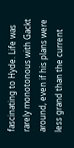fascinating to Hyde. Life was rarely monotonous with Gackt around, even if his plans were less grand than the current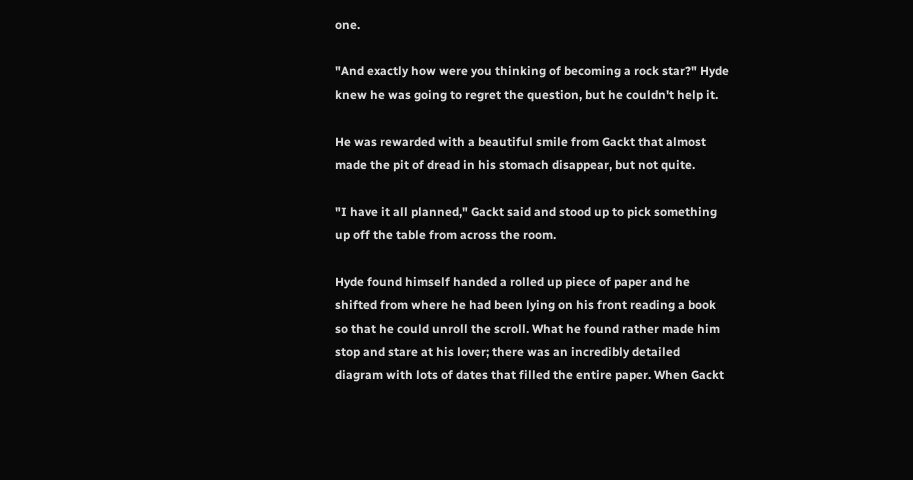one.

"And exactly how were you thinking of becoming a rock star?" Hyde knew he was going to regret the question, but he couldn't help it.

He was rewarded with a beautiful smile from Gackt that almost made the pit of dread in his stomach disappear, but not quite.

"I have it all planned," Gackt said and stood up to pick something up off the table from across the room.

Hyde found himself handed a rolled up piece of paper and he shifted from where he had been lying on his front reading a book so that he could unroll the scroll. What he found rather made him stop and stare at his lover; there was an incredibly detailed diagram with lots of dates that filled the entire paper. When Gackt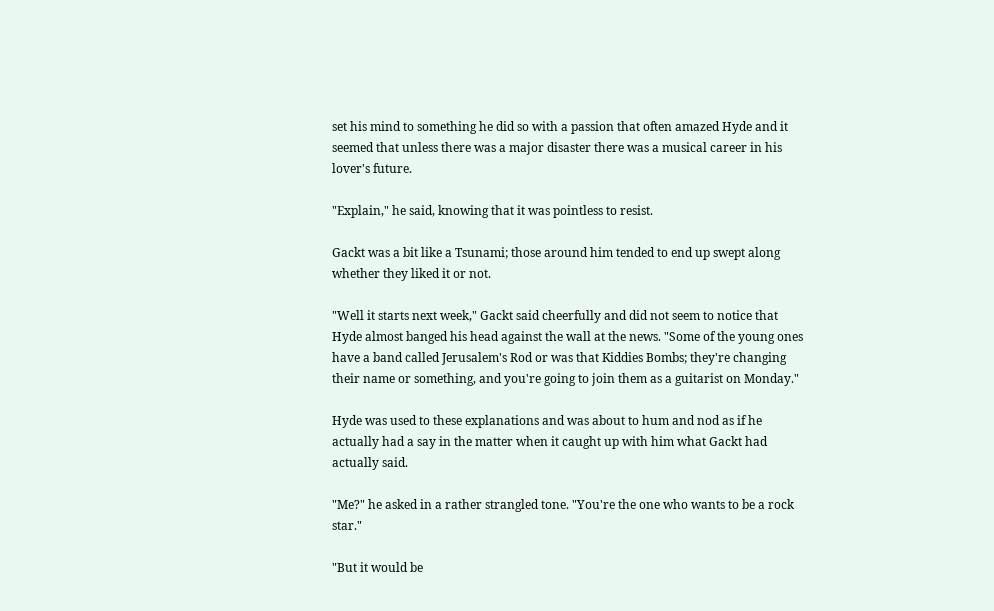set his mind to something he did so with a passion that often amazed Hyde and it seemed that unless there was a major disaster there was a musical career in his lover's future.

"Explain," he said, knowing that it was pointless to resist.

Gackt was a bit like a Tsunami; those around him tended to end up swept along whether they liked it or not.

"Well it starts next week," Gackt said cheerfully and did not seem to notice that Hyde almost banged his head against the wall at the news. "Some of the young ones have a band called Jerusalem's Rod or was that Kiddies Bombs; they're changing their name or something, and you're going to join them as a guitarist on Monday."

Hyde was used to these explanations and was about to hum and nod as if he actually had a say in the matter when it caught up with him what Gackt had actually said.

"Me?" he asked in a rather strangled tone. "You're the one who wants to be a rock star."

"But it would be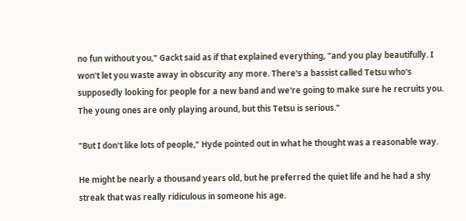no fun without you," Gackt said as if that explained everything, "and you play beautifully. I won't let you waste away in obscurity any more. There's a bassist called Tetsu who's supposedly looking for people for a new band and we're going to make sure he recruits you. The young ones are only playing around, but this Tetsu is serious."

"But I don't like lots of people," Hyde pointed out in what he thought was a reasonable way.

He might be nearly a thousand years old, but he preferred the quiet life and he had a shy streak that was really ridiculous in someone his age.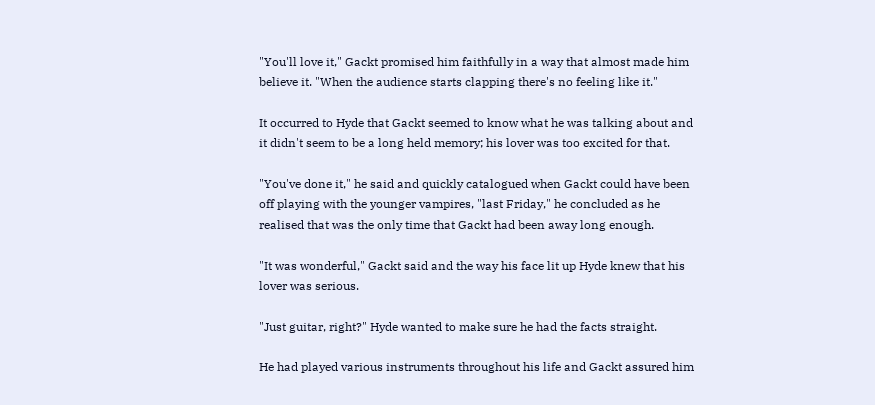"You'll love it," Gackt promised him faithfully in a way that almost made him believe it. "When the audience starts clapping there's no feeling like it."

It occurred to Hyde that Gackt seemed to know what he was talking about and it didn't seem to be a long held memory; his lover was too excited for that.

"You've done it," he said and quickly catalogued when Gackt could have been off playing with the younger vampires, "last Friday," he concluded as he realised that was the only time that Gackt had been away long enough.

"It was wonderful," Gackt said and the way his face lit up Hyde knew that his lover was serious.

"Just guitar, right?" Hyde wanted to make sure he had the facts straight.

He had played various instruments throughout his life and Gackt assured him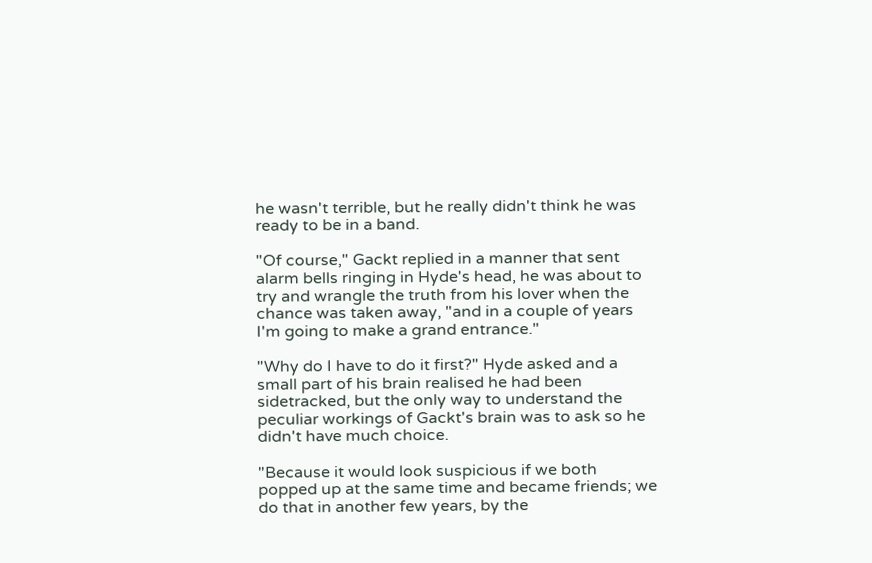he wasn't terrible, but he really didn't think he was ready to be in a band.

"Of course," Gackt replied in a manner that sent alarm bells ringing in Hyde's head, he was about to try and wrangle the truth from his lover when the chance was taken away, "and in a couple of years I'm going to make a grand entrance."

"Why do I have to do it first?" Hyde asked and a small part of his brain realised he had been sidetracked, but the only way to understand the peculiar workings of Gackt's brain was to ask so he didn't have much choice.

"Because it would look suspicious if we both popped up at the same time and became friends; we do that in another few years, by the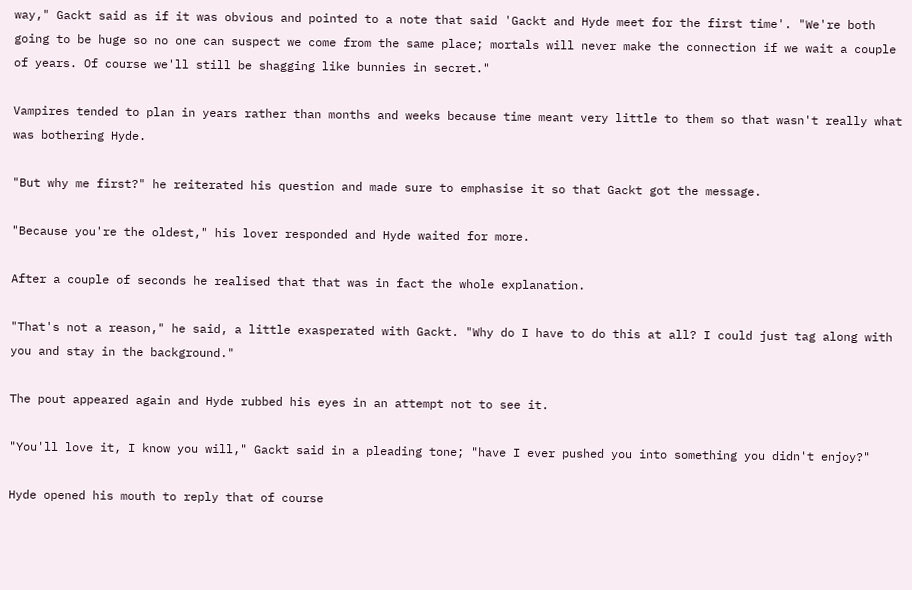way," Gackt said as if it was obvious and pointed to a note that said 'Gackt and Hyde meet for the first time'. "We're both going to be huge so no one can suspect we come from the same place; mortals will never make the connection if we wait a couple of years. Of course we'll still be shagging like bunnies in secret."

Vampires tended to plan in years rather than months and weeks because time meant very little to them so that wasn't really what was bothering Hyde.

"But why me first?" he reiterated his question and made sure to emphasise it so that Gackt got the message.

"Because you're the oldest," his lover responded and Hyde waited for more.

After a couple of seconds he realised that that was in fact the whole explanation.

"That's not a reason," he said, a little exasperated with Gackt. "Why do I have to do this at all? I could just tag along with you and stay in the background."

The pout appeared again and Hyde rubbed his eyes in an attempt not to see it.

"You'll love it, I know you will," Gackt said in a pleading tone; "have I ever pushed you into something you didn't enjoy?"

Hyde opened his mouth to reply that of course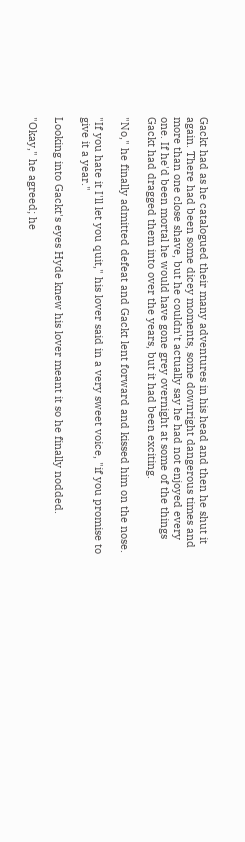Gackt had as he catalogued their many adventures in his head and then he shut it again. There had been some dicey moments, some downright dangerous times and more than one close shave, but he couldn't actually say he had not enjoyed every one. If he'd been mortal he would have gone grey overnight at some of the things Gackt had dragged them into over the years, but it had been exciting.

"No," he finally admitted defeat and Gackt lent forward and kissed him on the nose.

"If you hate it I'll let you quit," his lover said in a very sweet voice, "if you promise to give it a year."

Looking into Gackt's eyes Hyde knew his lover meant it so he finally nodded.

"Okay," he agreed; he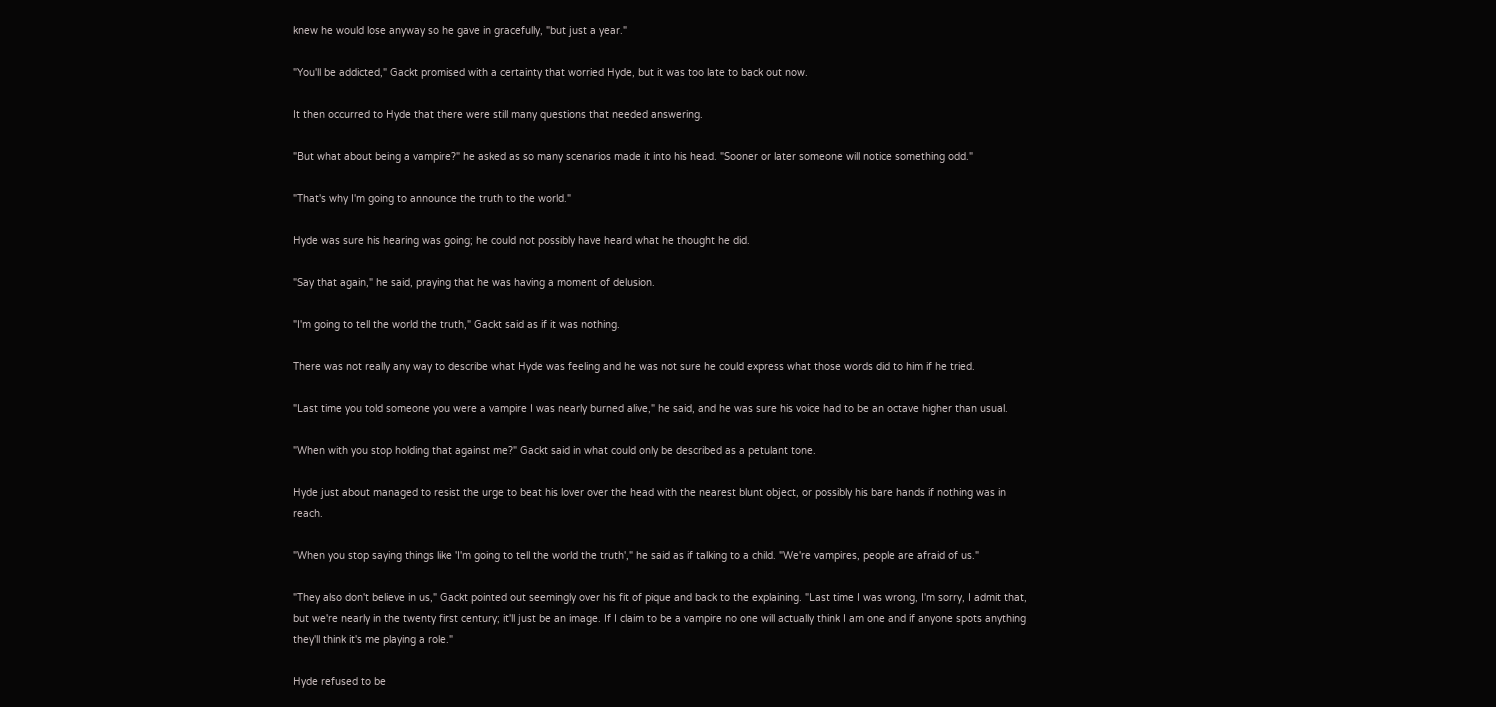knew he would lose anyway so he gave in gracefully, "but just a year."

"You'll be addicted," Gackt promised with a certainty that worried Hyde, but it was too late to back out now.

It then occurred to Hyde that there were still many questions that needed answering.

"But what about being a vampire?" he asked as so many scenarios made it into his head. "Sooner or later someone will notice something odd."

"That's why I'm going to announce the truth to the world."

Hyde was sure his hearing was going; he could not possibly have heard what he thought he did.

"Say that again," he said, praying that he was having a moment of delusion.

"I'm going to tell the world the truth," Gackt said as if it was nothing.

There was not really any way to describe what Hyde was feeling and he was not sure he could express what those words did to him if he tried.

"Last time you told someone you were a vampire I was nearly burned alive," he said, and he was sure his voice had to be an octave higher than usual.

"When with you stop holding that against me?" Gackt said in what could only be described as a petulant tone.

Hyde just about managed to resist the urge to beat his lover over the head with the nearest blunt object, or possibly his bare hands if nothing was in reach.

"When you stop saying things like 'I'm going to tell the world the truth'," he said as if talking to a child. "We're vampires, people are afraid of us."

"They also don't believe in us," Gackt pointed out seemingly over his fit of pique and back to the explaining. "Last time I was wrong, I'm sorry, I admit that, but we're nearly in the twenty first century; it'll just be an image. If I claim to be a vampire no one will actually think I am one and if anyone spots anything they'll think it's me playing a role."

Hyde refused to be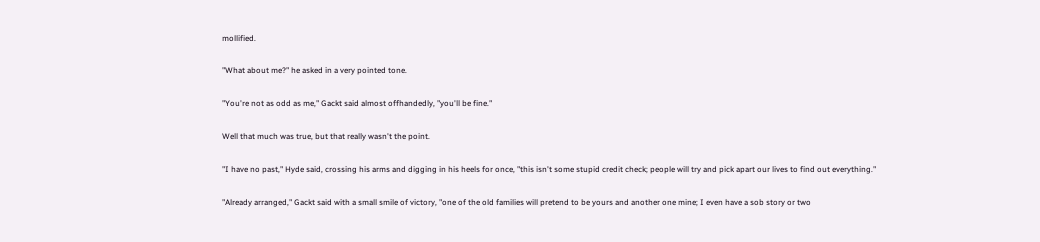mollified.

"What about me?" he asked in a very pointed tone.

"You're not as odd as me," Gackt said almost offhandedly, "you'll be fine."

Well that much was true, but that really wasn't the point.

"I have no past," Hyde said, crossing his arms and digging in his heels for once, "this isn't some stupid credit check; people will try and pick apart our lives to find out everything."

"Already arranged," Gackt said with a small smile of victory, "one of the old families will pretend to be yours and another one mine; I even have a sob story or two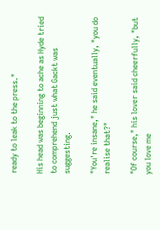ready to leak to the press."

His head was beginning to ache as Hyde tried to comprehend just what Gackt was suggesting.

"You're insane," he said eventually, "you do realise that?"

"Of course," his lover said cheerfully, "but you love me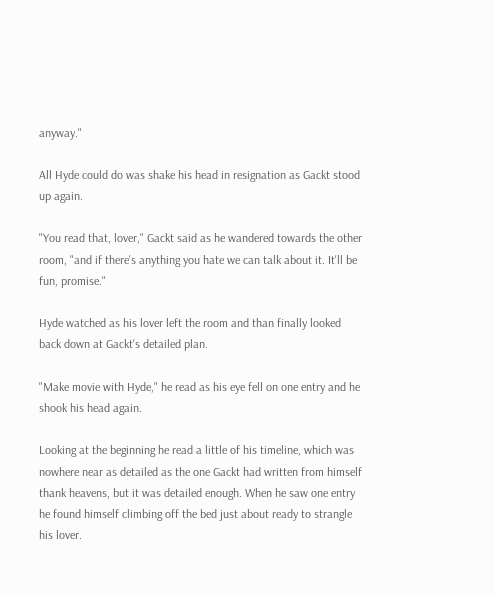anyway."

All Hyde could do was shake his head in resignation as Gackt stood up again.

"You read that, lover," Gackt said as he wandered towards the other room, "and if there's anything you hate we can talk about it. It'll be fun, promise."

Hyde watched as his lover left the room and than finally looked back down at Gackt's detailed plan.

"Make movie with Hyde," he read as his eye fell on one entry and he shook his head again.

Looking at the beginning he read a little of his timeline, which was nowhere near as detailed as the one Gackt had written from himself thank heavens, but it was detailed enough. When he saw one entry he found himself climbing off the bed just about ready to strangle his lover.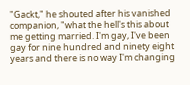"Gackt," he shouted after his vanished companion, "what the hell's this about me getting married. I'm gay, I've been gay for nine hundred and ninety eight years and there is no way I'm changing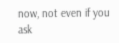now, not even if you ask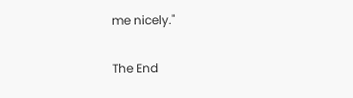me nicely."

The End